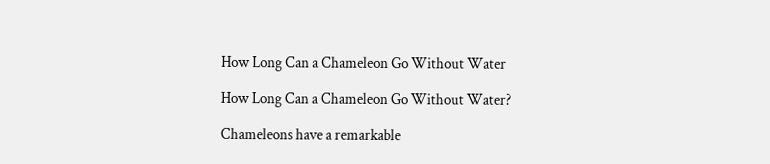How Long Can a Chameleon Go Without Water

How Long Can a Chameleon Go Without Water?

Chameleons have a remarkable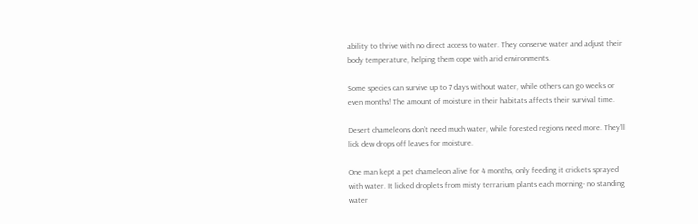ability to thrive with no direct access to water. They conserve water and adjust their body temperature, helping them cope with arid environments.

Some species can survive up to 7 days without water, while others can go weeks or even months! The amount of moisture in their habitats affects their survival time.

Desert chameleons don’t need much water, while forested regions need more. They’ll lick dew drops off leaves for moisture.

One man kept a pet chameleon alive for 4 months, only feeding it crickets sprayed with water. It licked droplets from misty terrarium plants each morning- no standing water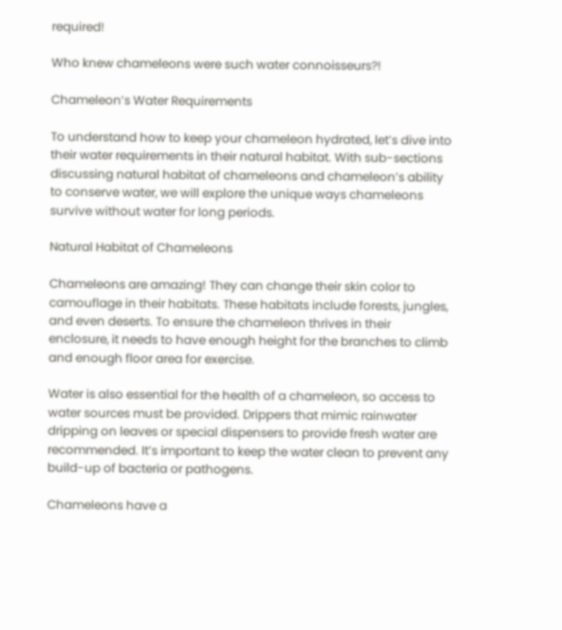required!

Who knew chameleons were such water connoisseurs?!

Chameleon’s Water Requirements

To understand how to keep your chameleon hydrated, let’s dive into their water requirements in their natural habitat. With sub-sections discussing natural habitat of chameleons and chameleon’s ability to conserve water, we will explore the unique ways chameleons survive without water for long periods.

Natural Habitat of Chameleons

Chameleons are amazing! They can change their skin color to camouflage in their habitats. These habitats include forests, jungles, and even deserts. To ensure the chameleon thrives in their enclosure, it needs to have enough height for the branches to climb and enough floor area for exercise.

Water is also essential for the health of a chameleon, so access to water sources must be provided. Drippers that mimic rainwater dripping on leaves or special dispensers to provide fresh water are recommended. It’s important to keep the water clean to prevent any build-up of bacteria or pathogens.

Chameleons have a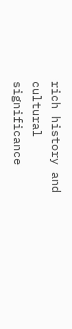rich history and cultural significance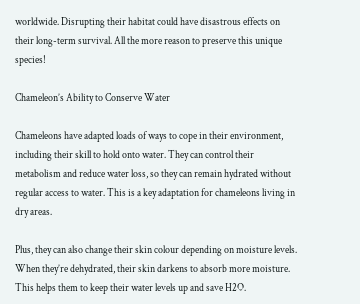worldwide. Disrupting their habitat could have disastrous effects on their long-term survival. All the more reason to preserve this unique species!

Chameleon’s Ability to Conserve Water

Chameleons have adapted loads of ways to cope in their environment, including their skill to hold onto water. They can control their metabolism and reduce water loss, so they can remain hydrated without regular access to water. This is a key adaptation for chameleons living in dry areas.

Plus, they can also change their skin colour depending on moisture levels. When they’re dehydrated, their skin darkens to absorb more moisture. This helps them to keep their water levels up and save H2O.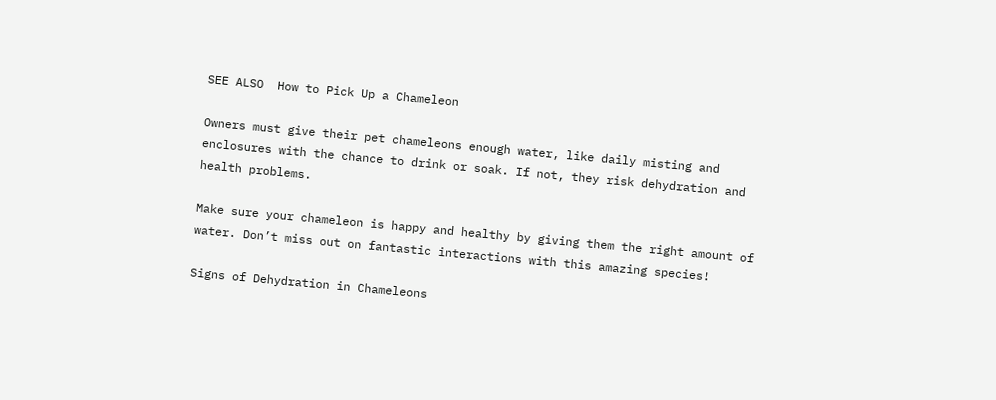SEE ALSO  How to Pick Up a Chameleon

Owners must give their pet chameleons enough water, like daily misting and enclosures with the chance to drink or soak. If not, they risk dehydration and health problems.

Make sure your chameleon is happy and healthy by giving them the right amount of water. Don’t miss out on fantastic interactions with this amazing species!

Signs of Dehydration in Chameleons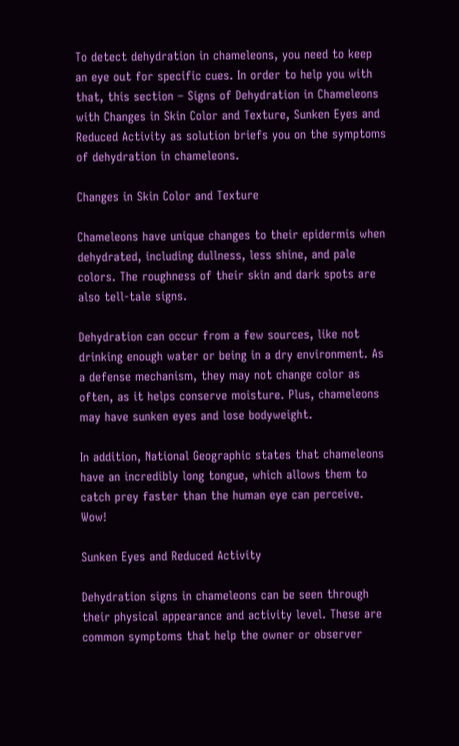To detect dehydration in chameleons, you need to keep an eye out for specific cues. In order to help you with that, this section – Signs of Dehydration in Chameleons with Changes in Skin Color and Texture, Sunken Eyes and Reduced Activity as solution briefs you on the symptoms of dehydration in chameleons.

Changes in Skin Color and Texture

Chameleons have unique changes to their epidermis when dehydrated, including dullness, less shine, and pale colors. The roughness of their skin and dark spots are also tell-tale signs.

Dehydration can occur from a few sources, like not drinking enough water or being in a dry environment. As a defense mechanism, they may not change color as often, as it helps conserve moisture. Plus, chameleons may have sunken eyes and lose bodyweight.

In addition, National Geographic states that chameleons have an incredibly long tongue, which allows them to catch prey faster than the human eye can perceive. Wow!

Sunken Eyes and Reduced Activity

Dehydration signs in chameleons can be seen through their physical appearance and activity level. These are common symptoms that help the owner or observer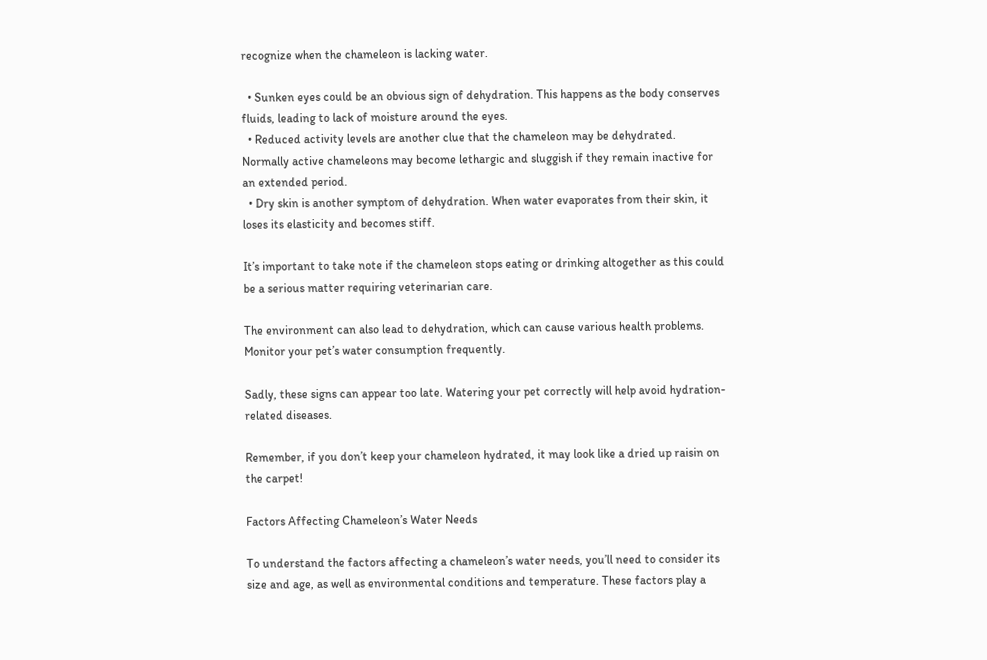recognize when the chameleon is lacking water.

  • Sunken eyes could be an obvious sign of dehydration. This happens as the body conserves fluids, leading to lack of moisture around the eyes.
  • Reduced activity levels are another clue that the chameleon may be dehydrated. Normally active chameleons may become lethargic and sluggish if they remain inactive for an extended period.
  • Dry skin is another symptom of dehydration. When water evaporates from their skin, it loses its elasticity and becomes stiff.

It’s important to take note if the chameleon stops eating or drinking altogether as this could be a serious matter requiring veterinarian care.

The environment can also lead to dehydration, which can cause various health problems. Monitor your pet’s water consumption frequently.

Sadly, these signs can appear too late. Watering your pet correctly will help avoid hydration-related diseases.

Remember, if you don’t keep your chameleon hydrated, it may look like a dried up raisin on the carpet!

Factors Affecting Chameleon’s Water Needs

To understand the factors affecting a chameleon’s water needs, you’ll need to consider its size and age, as well as environmental conditions and temperature. These factors play a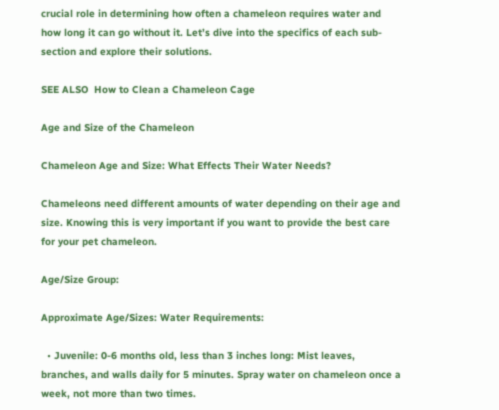crucial role in determining how often a chameleon requires water and how long it can go without it. Let’s dive into the specifics of each sub-section and explore their solutions.

SEE ALSO  How to Clean a Chameleon Cage

Age and Size of the Chameleon

Chameleon Age and Size: What Effects Their Water Needs?

Chameleons need different amounts of water depending on their age and size. Knowing this is very important if you want to provide the best care for your pet chameleon.

Age/Size Group:

Approximate Age/Sizes: Water Requirements:

  • Juvenile: 0-6 months old, less than 3 inches long: Mist leaves, branches, and walls daily for 5 minutes. Spray water on chameleon once a week, not more than two times.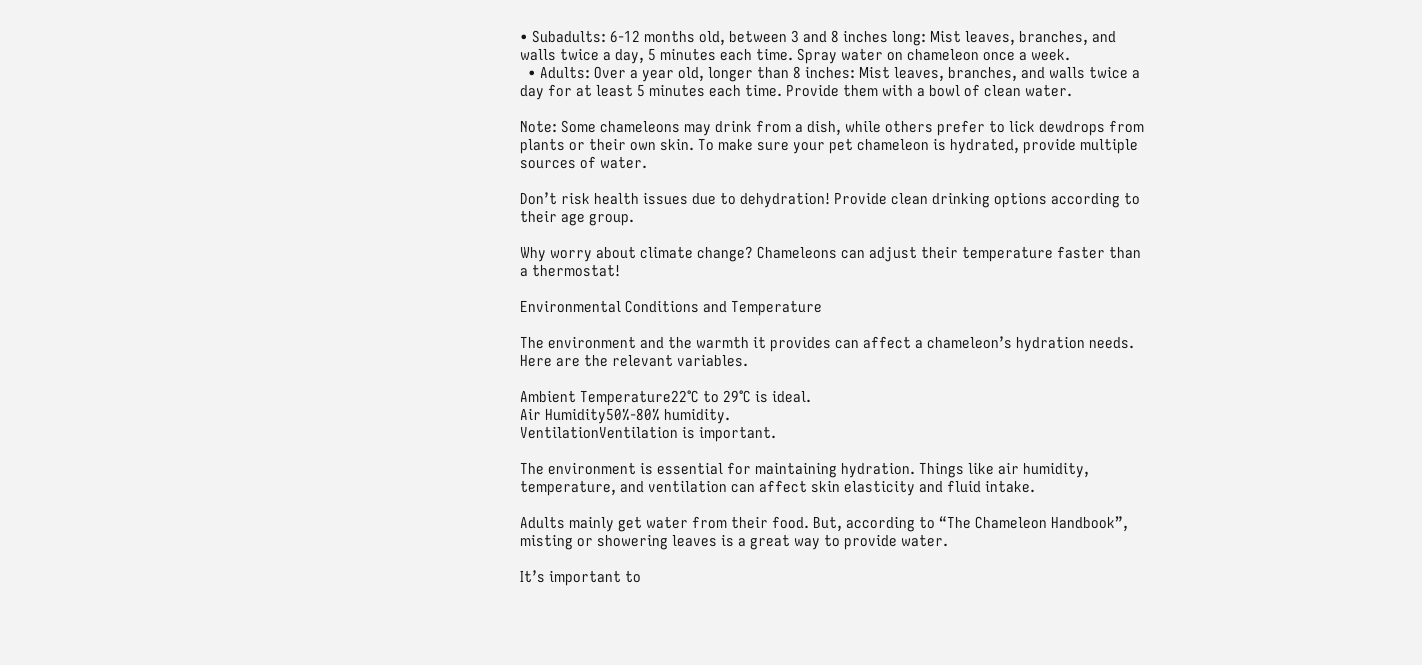• Subadults: 6-12 months old, between 3 and 8 inches long: Mist leaves, branches, and walls twice a day, 5 minutes each time. Spray water on chameleon once a week.
  • Adults: Over a year old, longer than 8 inches: Mist leaves, branches, and walls twice a day for at least 5 minutes each time. Provide them with a bowl of clean water.

Note: Some chameleons may drink from a dish, while others prefer to lick dewdrops from plants or their own skin. To make sure your pet chameleon is hydrated, provide multiple sources of water.

Don’t risk health issues due to dehydration! Provide clean drinking options according to their age group.

Why worry about climate change? Chameleons can adjust their temperature faster than a thermostat!

Environmental Conditions and Temperature

The environment and the warmth it provides can affect a chameleon’s hydration needs. Here are the relevant variables.

Ambient Temperature22°C to 29°C is ideal.
Air Humidity50%-80% humidity.
VentilationVentilation is important.

The environment is essential for maintaining hydration. Things like air humidity, temperature, and ventilation can affect skin elasticity and fluid intake.

Adults mainly get water from their food. But, according to “The Chameleon Handbook”, misting or showering leaves is a great way to provide water.

It’s important to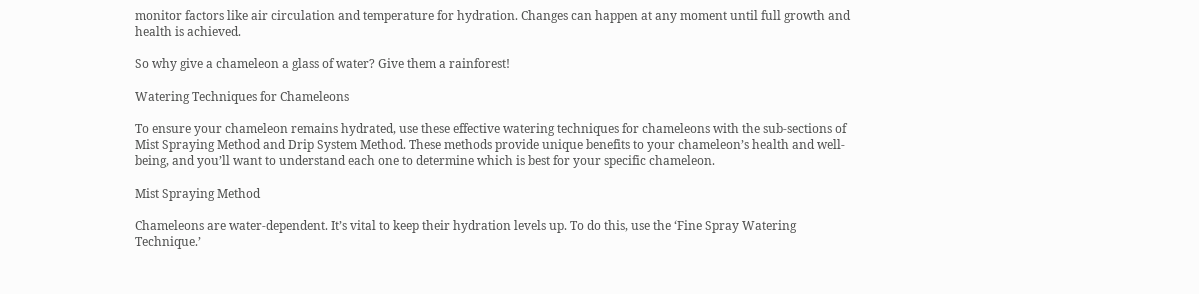monitor factors like air circulation and temperature for hydration. Changes can happen at any moment until full growth and health is achieved.

So why give a chameleon a glass of water? Give them a rainforest!

Watering Techniques for Chameleons

To ensure your chameleon remains hydrated, use these effective watering techniques for chameleons with the sub-sections of Mist Spraying Method and Drip System Method. These methods provide unique benefits to your chameleon’s health and well-being, and you’ll want to understand each one to determine which is best for your specific chameleon.

Mist Spraying Method

Chameleons are water-dependent. It’s vital to keep their hydration levels up. To do this, use the ‘Fine Spray Watering Technique.’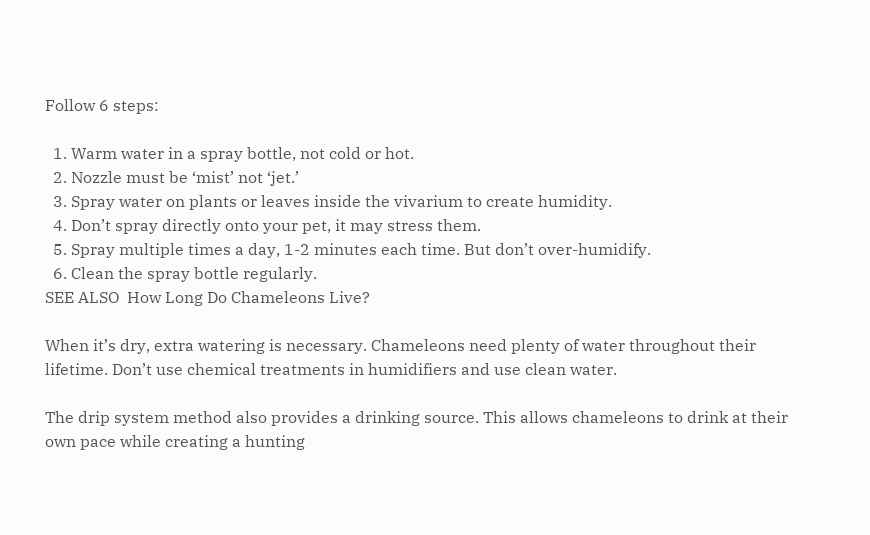Follow 6 steps:

  1. Warm water in a spray bottle, not cold or hot.
  2. Nozzle must be ‘mist’ not ‘jet.’
  3. Spray water on plants or leaves inside the vivarium to create humidity.
  4. Don’t spray directly onto your pet, it may stress them.
  5. Spray multiple times a day, 1-2 minutes each time. But don’t over-humidify.
  6. Clean the spray bottle regularly.
SEE ALSO  How Long Do Chameleons Live?

When it’s dry, extra watering is necessary. Chameleons need plenty of water throughout their lifetime. Don’t use chemical treatments in humidifiers and use clean water.

The drip system method also provides a drinking source. This allows chameleons to drink at their own pace while creating a hunting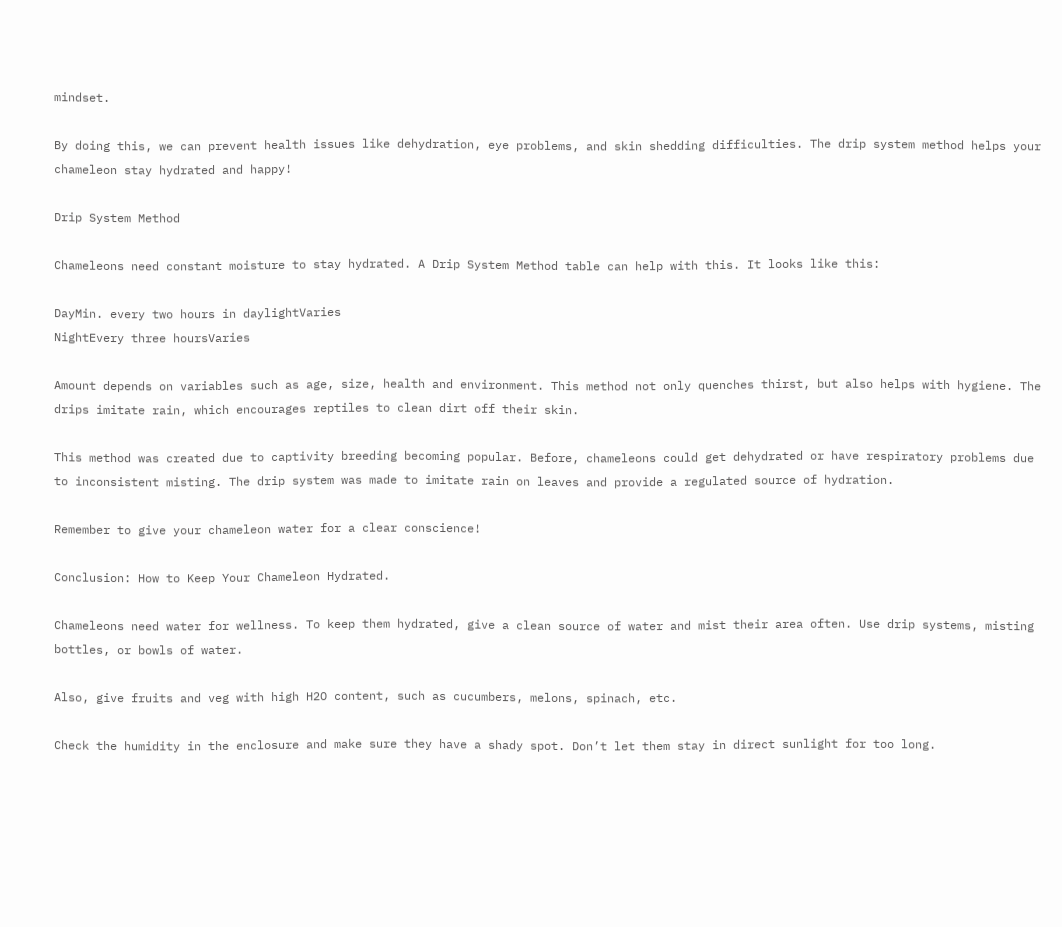mindset.

By doing this, we can prevent health issues like dehydration, eye problems, and skin shedding difficulties. The drip system method helps your chameleon stay hydrated and happy!

Drip System Method

Chameleons need constant moisture to stay hydrated. A Drip System Method table can help with this. It looks like this:

DayMin. every two hours in daylightVaries
NightEvery three hoursVaries

Amount depends on variables such as age, size, health and environment. This method not only quenches thirst, but also helps with hygiene. The drips imitate rain, which encourages reptiles to clean dirt off their skin.

This method was created due to captivity breeding becoming popular. Before, chameleons could get dehydrated or have respiratory problems due to inconsistent misting. The drip system was made to imitate rain on leaves and provide a regulated source of hydration.

Remember to give your chameleon water for a clear conscience!

Conclusion: How to Keep Your Chameleon Hydrated.

Chameleons need water for wellness. To keep them hydrated, give a clean source of water and mist their area often. Use drip systems, misting bottles, or bowls of water.

Also, give fruits and veg with high H2O content, such as cucumbers, melons, spinach, etc.

Check the humidity in the enclosure and make sure they have a shady spot. Don’t let them stay in direct sunlight for too long.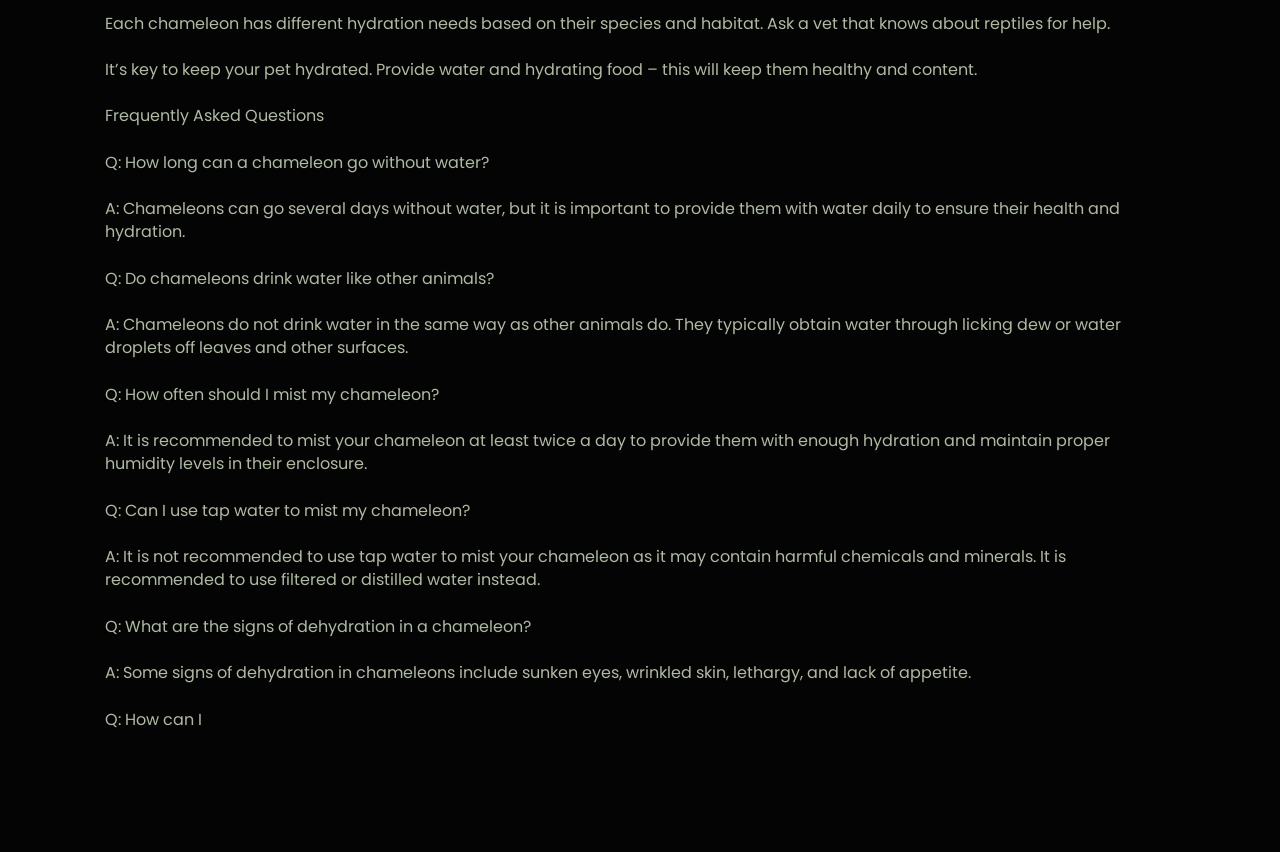Each chameleon has different hydration needs based on their species and habitat. Ask a vet that knows about reptiles for help.

It’s key to keep your pet hydrated. Provide water and hydrating food – this will keep them healthy and content.

Frequently Asked Questions

Q: How long can a chameleon go without water?

A: Chameleons can go several days without water, but it is important to provide them with water daily to ensure their health and hydration.

Q: Do chameleons drink water like other animals?

A: Chameleons do not drink water in the same way as other animals do. They typically obtain water through licking dew or water droplets off leaves and other surfaces.

Q: How often should I mist my chameleon?

A: It is recommended to mist your chameleon at least twice a day to provide them with enough hydration and maintain proper humidity levels in their enclosure.

Q: Can I use tap water to mist my chameleon?

A: It is not recommended to use tap water to mist your chameleon as it may contain harmful chemicals and minerals. It is recommended to use filtered or distilled water instead.

Q: What are the signs of dehydration in a chameleon?

A: Some signs of dehydration in chameleons include sunken eyes, wrinkled skin, lethargy, and lack of appetite.

Q: How can I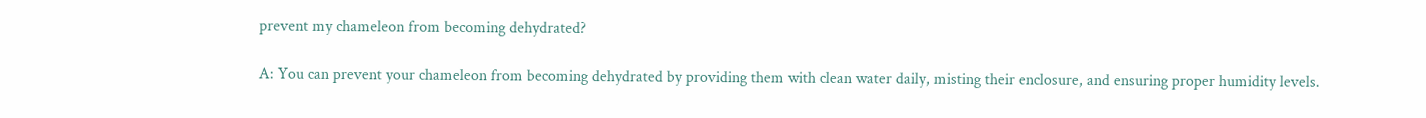prevent my chameleon from becoming dehydrated?

A: You can prevent your chameleon from becoming dehydrated by providing them with clean water daily, misting their enclosure, and ensuring proper humidity levels.